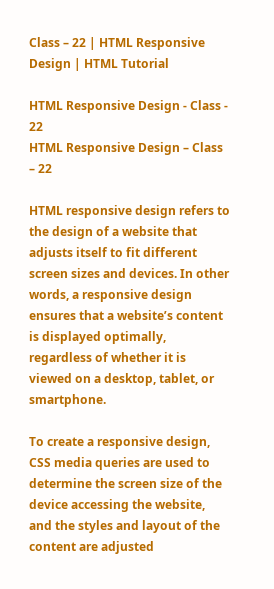Class – 22 | HTML Responsive Design | HTML Tutorial

HTML Responsive Design - Class - 22
HTML Responsive Design – Class – 22

HTML responsive design refers to the design of a website that adjusts itself to fit different screen sizes and devices. In other words, a responsive design ensures that a website’s content is displayed optimally, regardless of whether it is viewed on a desktop, tablet, or smartphone.

To create a responsive design, CSS media queries are used to determine the screen size of the device accessing the website, and the styles and layout of the content are adjusted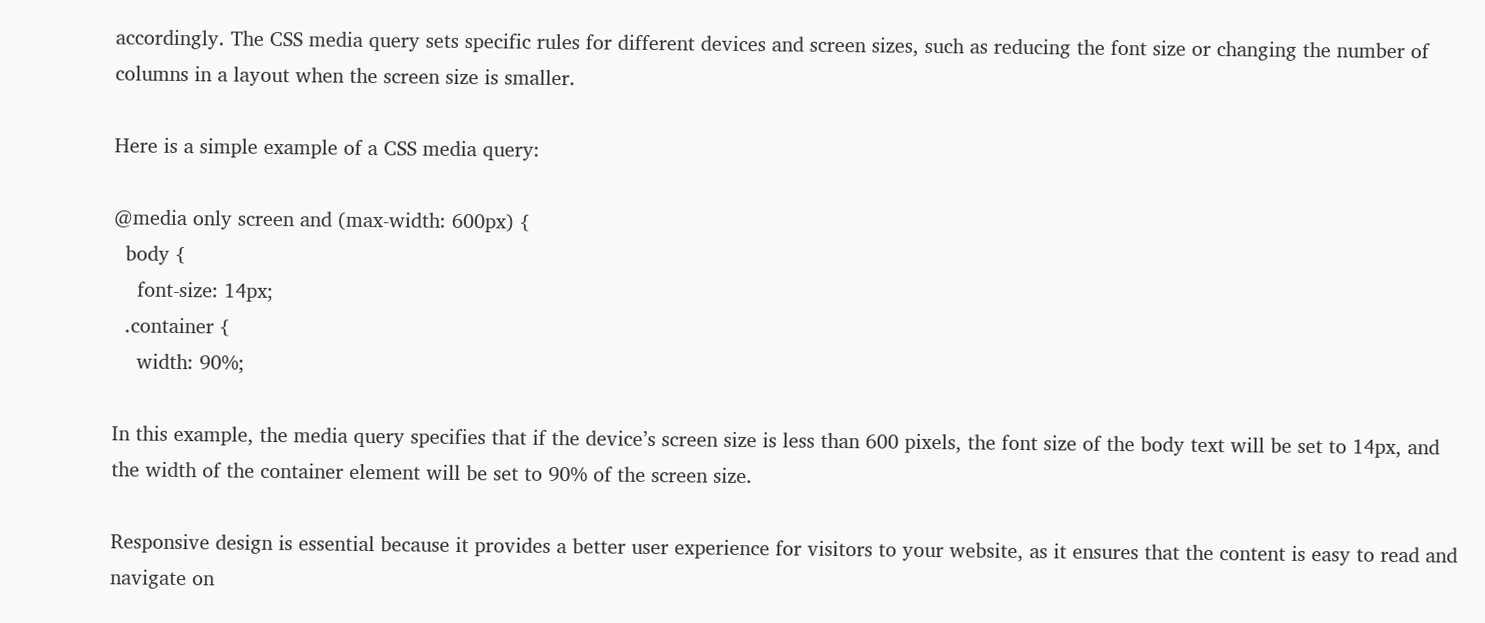accordingly. The CSS media query sets specific rules for different devices and screen sizes, such as reducing the font size or changing the number of columns in a layout when the screen size is smaller.

Here is a simple example of a CSS media query:

@media only screen and (max-width: 600px) {
  body {
    font-size: 14px;
  .container {
    width: 90%;

In this example, the media query specifies that if the device’s screen size is less than 600 pixels, the font size of the body text will be set to 14px, and the width of the container element will be set to 90% of the screen size.

Responsive design is essential because it provides a better user experience for visitors to your website, as it ensures that the content is easy to read and navigate on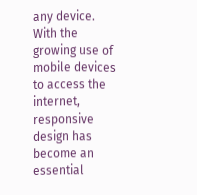any device. With the growing use of mobile devices to access the internet, responsive design has become an essential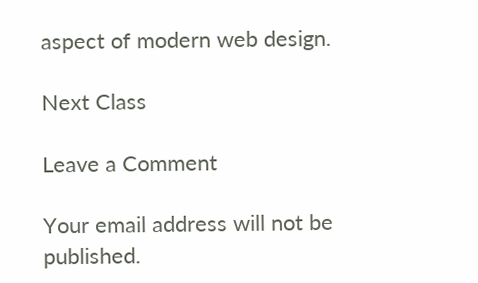aspect of modern web design.

Next Class

Leave a Comment

Your email address will not be published.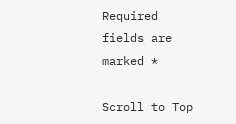Required fields are marked *

Scroll to Top